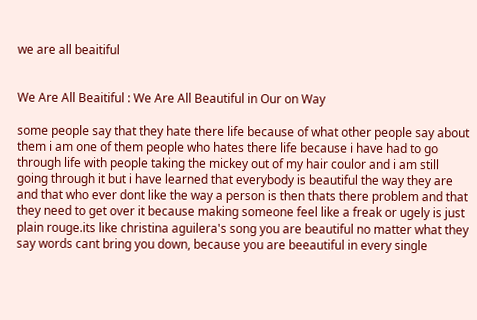we are all beaitiful


We Are All Beaitiful : We Are All Beautiful in Our on Way

some people say that they hate there life because of what other people say about them i am one of them people who hates there life because i have had to go through life with people taking the mickey out of my hair coulor and i am still going through it but i have learned that everybody is beautiful the way they are and that who ever dont like the way a person is then thats there problem and that they need to get over it because making someone feel like a freak or ugely is just plain rouge.its like christina aguilera's song you are beautiful no matter what they say words cant bring you down, because you are beeautiful in every single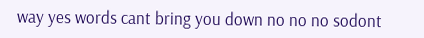way yes words cant bring you down no no no sodont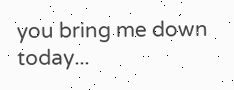you bring me down today...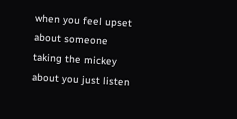when you feel upset about someone taking the mickey about you just listen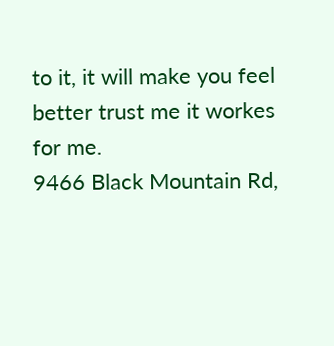to it, it will make you feel better trust me it workes for me.
9466 Black Mountain Rd,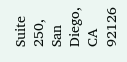Suite 250, San Diego, CA 92126